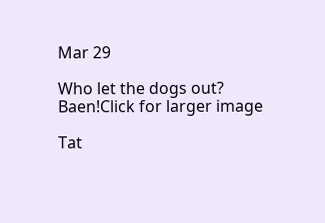Mar 29

Who let the dogs out? Baen!Click for larger image

Tat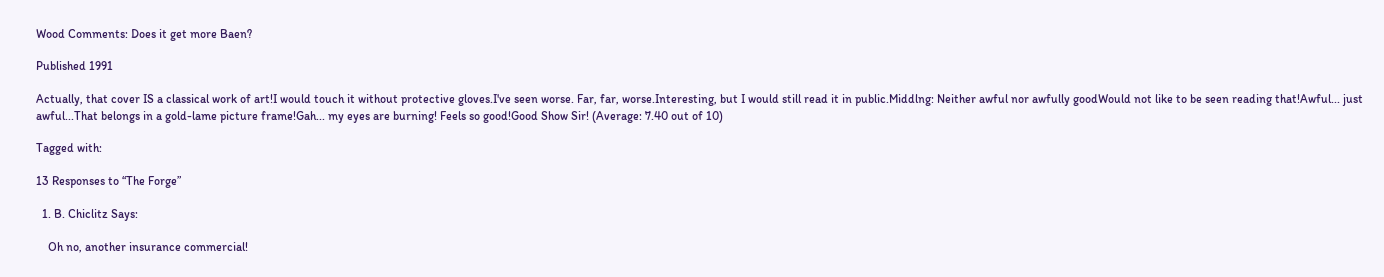Wood Comments: Does it get more Baen?

Published 1991

Actually, that cover IS a classical work of art!I would touch it without protective gloves.I've seen worse. Far, far, worse.Interesting, but I would still read it in public.Middlng: Neither awful nor awfully goodWould not like to be seen reading that!Awful... just awful...That belongs in a gold-lame picture frame!Gah... my eyes are burning! Feels so good!Good Show Sir! (Average: 7.40 out of 10)

Tagged with:

13 Responses to “The Forge”

  1. B. Chiclitz Says:

    Oh no, another insurance commercial!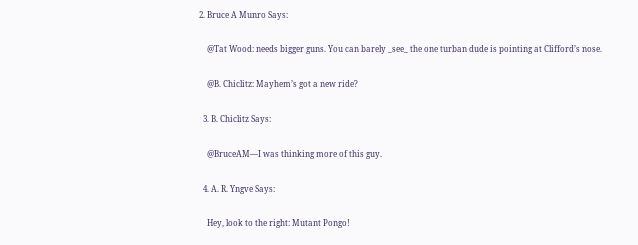2. Bruce A Munro Says:

    @Tat Wood: needs bigger guns. You can barely _see_ the one turban dude is pointing at Clifford’s nose.

    @B. Chiclitz: Mayhem’s got a new ride?

  3. B. Chiclitz Says:

    @BruceAM—I was thinking more of this guy.

  4. A. R. Yngve Says:

    Hey, look to the right: Mutant Pongo!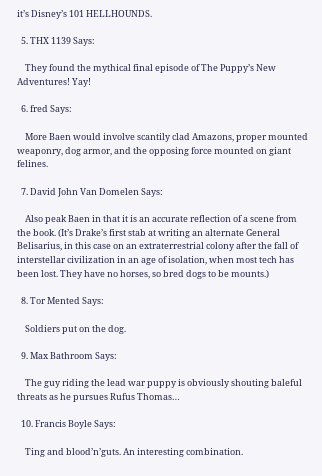it’s Disney’s 101 HELLHOUNDS.

  5. THX 1139 Says:

    They found the mythical final episode of The Puppy’s New Adventures! Yay!

  6. fred Says:

    More Baen would involve scantily clad Amazons, proper mounted weaponry, dog armor, and the opposing force mounted on giant felines.

  7. David John Van Domelen Says:

    Also peak Baen in that it is an accurate reflection of a scene from the book. (It’s Drake’s first stab at writing an alternate General Belisarius, in this case on an extraterrestrial colony after the fall of interstellar civilization in an age of isolation, when most tech has been lost. They have no horses, so bred dogs to be mounts.)

  8. Tor Mented Says:

    Soldiers put on the dog.

  9. Max Bathroom Says:

    The guy riding the lead war puppy is obviously shouting baleful threats as he pursues Rufus Thomas…

  10. Francis Boyle Says:

    Ting and blood’n’guts. An interesting combination.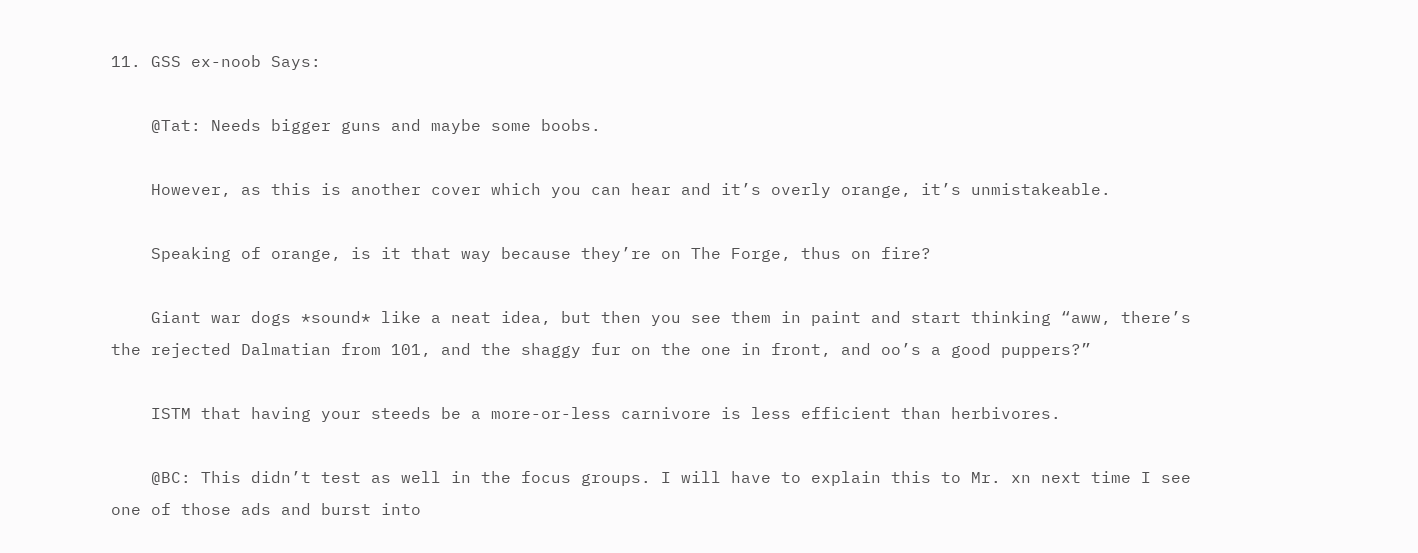11. GSS ex-noob Says:

    @Tat: Needs bigger guns and maybe some boobs.

    However, as this is another cover which you can hear and it’s overly orange, it’s unmistakeable.

    Speaking of orange, is it that way because they’re on The Forge, thus on fire?

    Giant war dogs *sound* like a neat idea, but then you see them in paint and start thinking “aww, there’s the rejected Dalmatian from 101, and the shaggy fur on the one in front, and oo’s a good puppers?”

    ISTM that having your steeds be a more-or-less carnivore is less efficient than herbivores.

    @BC: This didn’t test as well in the focus groups. I will have to explain this to Mr. xn next time I see one of those ads and burst into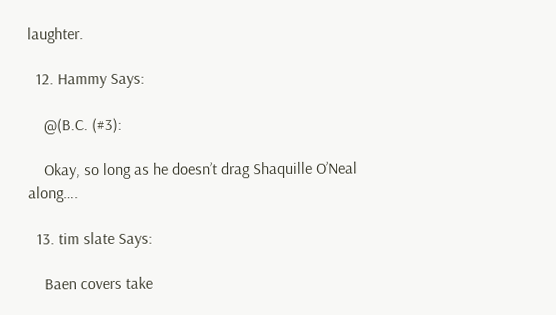laughter.

  12. Hammy Says:

    @(B.C. (#3):

    Okay, so long as he doesn’t drag Shaquille O’Neal along….

  13. tim slate Says:

    Baen covers take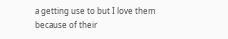a getting use to but I love them because of their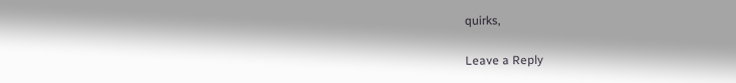quirks,

Leave a Reply